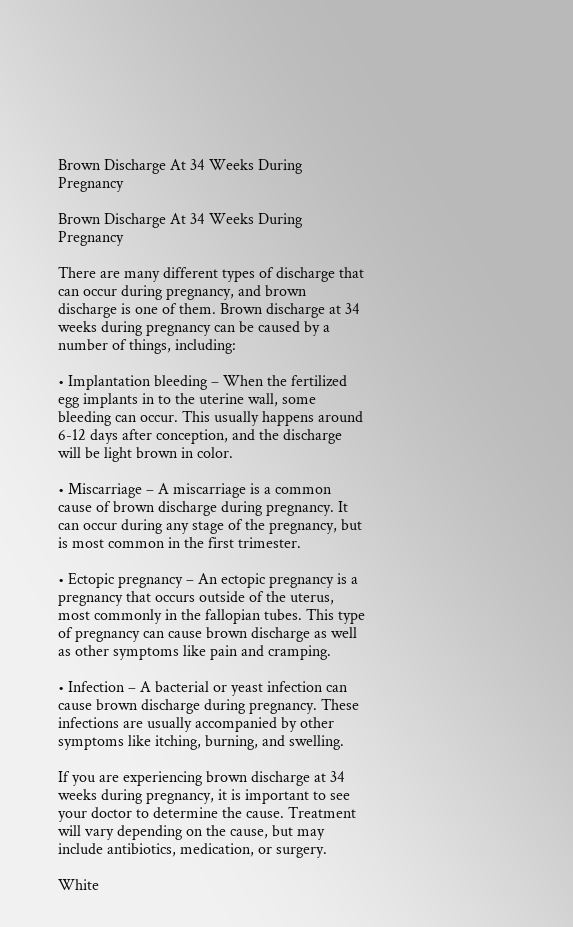Brown Discharge At 34 Weeks During Pregnancy

Brown Discharge At 34 Weeks During Pregnancy

There are many different types of discharge that can occur during pregnancy, and brown discharge is one of them. Brown discharge at 34 weeks during pregnancy can be caused by a number of things, including:

• Implantation bleeding – When the fertilized egg implants in to the uterine wall, some bleeding can occur. This usually happens around 6-12 days after conception, and the discharge will be light brown in color.

• Miscarriage – A miscarriage is a common cause of brown discharge during pregnancy. It can occur during any stage of the pregnancy, but is most common in the first trimester.

• Ectopic pregnancy – An ectopic pregnancy is a pregnancy that occurs outside of the uterus, most commonly in the fallopian tubes. This type of pregnancy can cause brown discharge as well as other symptoms like pain and cramping.

• Infection – A bacterial or yeast infection can cause brown discharge during pregnancy. These infections are usually accompanied by other symptoms like itching, burning, and swelling.

If you are experiencing brown discharge at 34 weeks during pregnancy, it is important to see your doctor to determine the cause. Treatment will vary depending on the cause, but may include antibiotics, medication, or surgery.

White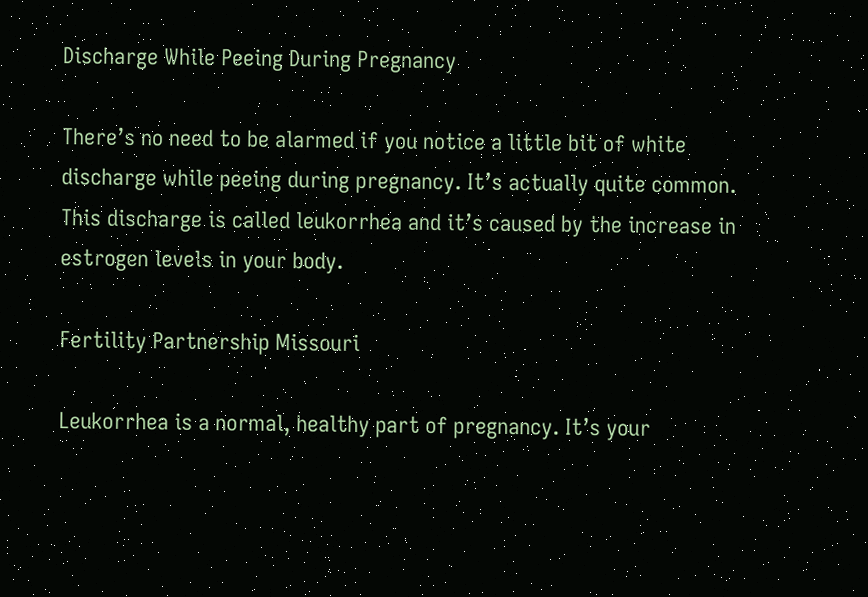Discharge While Peeing During Pregnancy

There’s no need to be alarmed if you notice a little bit of white discharge while peeing during pregnancy. It’s actually quite common. This discharge is called leukorrhea and it’s caused by the increase in estrogen levels in your body.

Fertility Partnership Missouri

Leukorrhea is a normal, healthy part of pregnancy. It’s your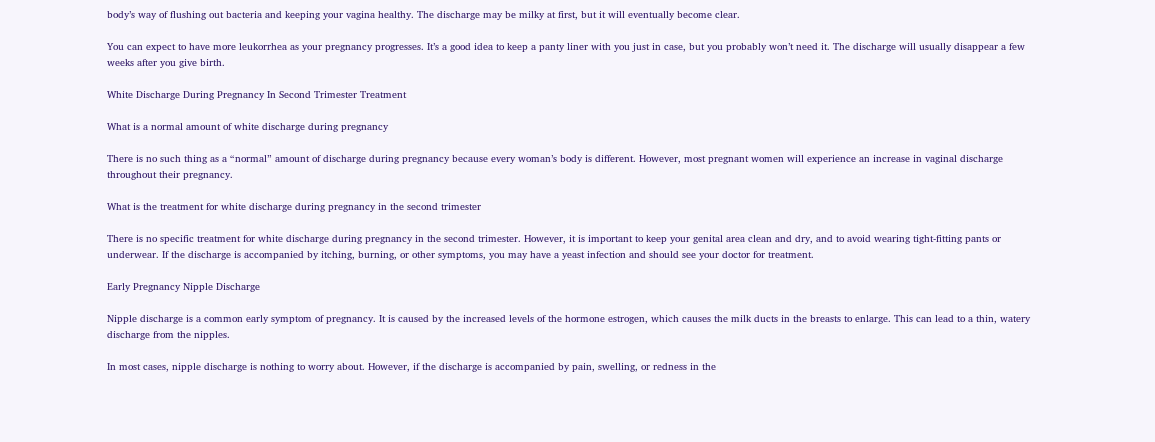body’s way of flushing out bacteria and keeping your vagina healthy. The discharge may be milky at first, but it will eventually become clear.

You can expect to have more leukorrhea as your pregnancy progresses. It’s a good idea to keep a panty liner with you just in case, but you probably won’t need it. The discharge will usually disappear a few weeks after you give birth.

White Discharge During Pregnancy In Second Trimester Treatment

What is a normal amount of white discharge during pregnancy

There is no such thing as a “normal” amount of discharge during pregnancy because every woman’s body is different. However, most pregnant women will experience an increase in vaginal discharge throughout their pregnancy.

What is the treatment for white discharge during pregnancy in the second trimester

There is no specific treatment for white discharge during pregnancy in the second trimester. However, it is important to keep your genital area clean and dry, and to avoid wearing tight-fitting pants or underwear. If the discharge is accompanied by itching, burning, or other symptoms, you may have a yeast infection and should see your doctor for treatment.

Early Pregnancy Nipple Discharge

Nipple discharge is a common early symptom of pregnancy. It is caused by the increased levels of the hormone estrogen, which causes the milk ducts in the breasts to enlarge. This can lead to a thin, watery discharge from the nipples.

In most cases, nipple discharge is nothing to worry about. However, if the discharge is accompanied by pain, swelling, or redness in the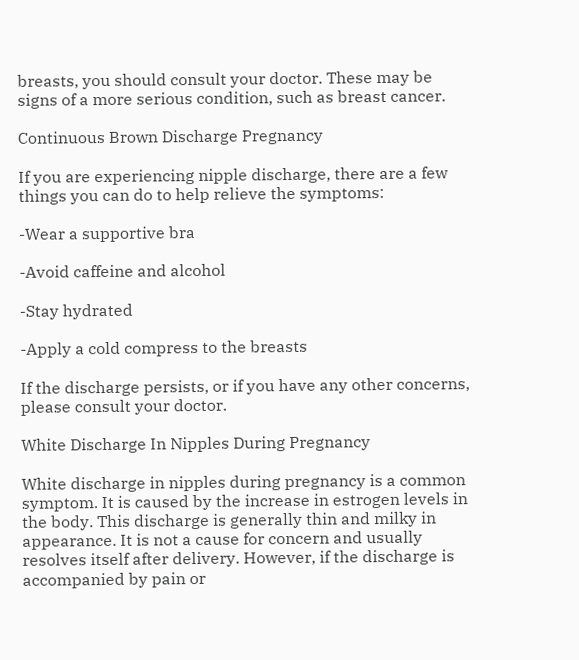breasts, you should consult your doctor. These may be signs of a more serious condition, such as breast cancer.

Continuous Brown Discharge Pregnancy

If you are experiencing nipple discharge, there are a few things you can do to help relieve the symptoms:

-Wear a supportive bra

-Avoid caffeine and alcohol

-Stay hydrated

-Apply a cold compress to the breasts

If the discharge persists, or if you have any other concerns, please consult your doctor.

White Discharge In Nipples During Pregnancy

White discharge in nipples during pregnancy is a common symptom. It is caused by the increase in estrogen levels in the body. This discharge is generally thin and milky in appearance. It is not a cause for concern and usually resolves itself after delivery. However, if the discharge is accompanied by pain or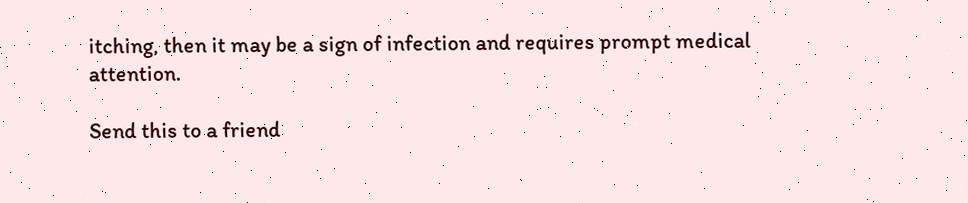itching, then it may be a sign of infection and requires prompt medical attention.

Send this to a friend